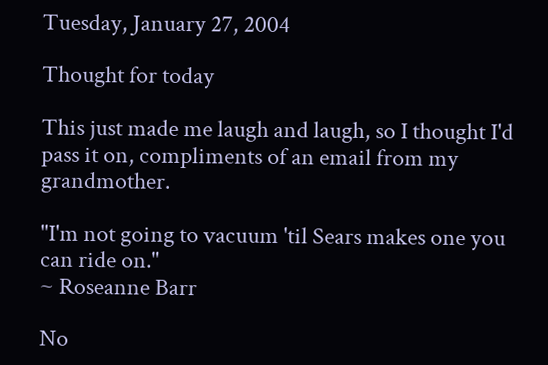Tuesday, January 27, 2004

Thought for today

This just made me laugh and laugh, so I thought I'd pass it on, compliments of an email from my grandmother.

"I'm not going to vacuum 'til Sears makes one you can ride on."
~ Roseanne Barr

No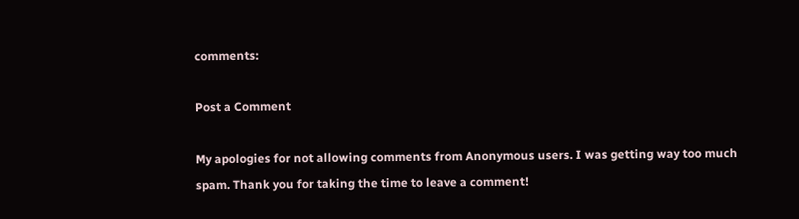comments:

Post a Comment

My apologies for not allowing comments from Anonymous users. I was getting way too much spam. Thank you for taking the time to leave a comment!